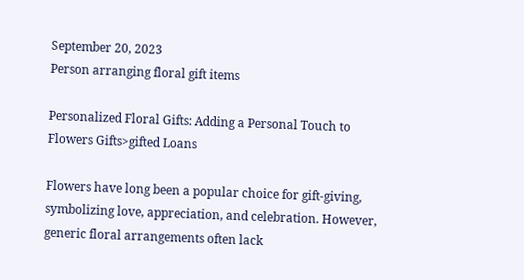September 20, 2023
Person arranging floral gift items

Personalized Floral Gifts: Adding a Personal Touch to Flowers Gifts>gifted Loans

Flowers have long been a popular choice for gift-giving, symbolizing love, appreciation, and celebration. However, generic floral arrangements often lack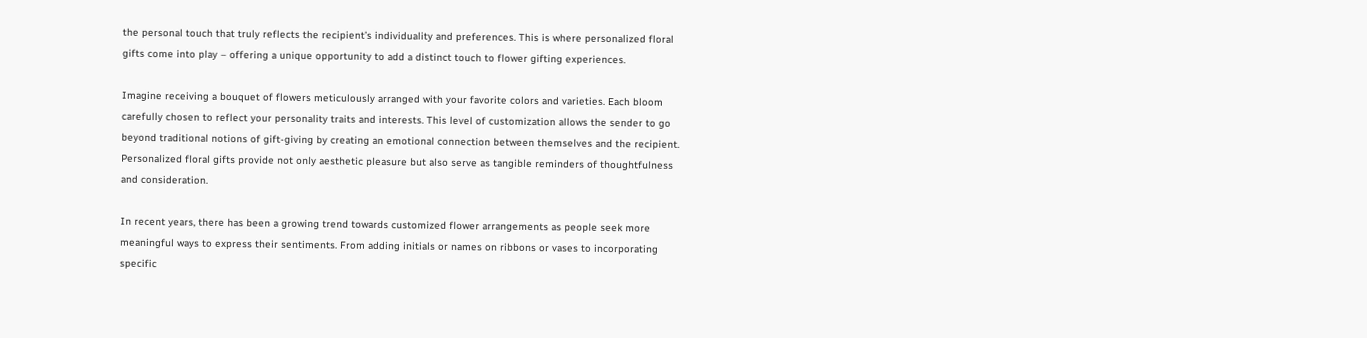the personal touch that truly reflects the recipient’s individuality and preferences. This is where personalized floral gifts come into play – offering a unique opportunity to add a distinct touch to flower gifting experiences.

Imagine receiving a bouquet of flowers meticulously arranged with your favorite colors and varieties. Each bloom carefully chosen to reflect your personality traits and interests. This level of customization allows the sender to go beyond traditional notions of gift-giving by creating an emotional connection between themselves and the recipient. Personalized floral gifts provide not only aesthetic pleasure but also serve as tangible reminders of thoughtfulness and consideration.

In recent years, there has been a growing trend towards customized flower arrangements as people seek more meaningful ways to express their sentiments. From adding initials or names on ribbons or vases to incorporating specific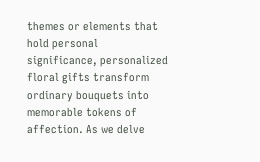themes or elements that hold personal significance, personalized floral gifts transform ordinary bouquets into memorable tokens of affection. As we delve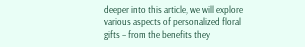deeper into this article, we will explore various aspects of personalized floral gifts – from the benefits they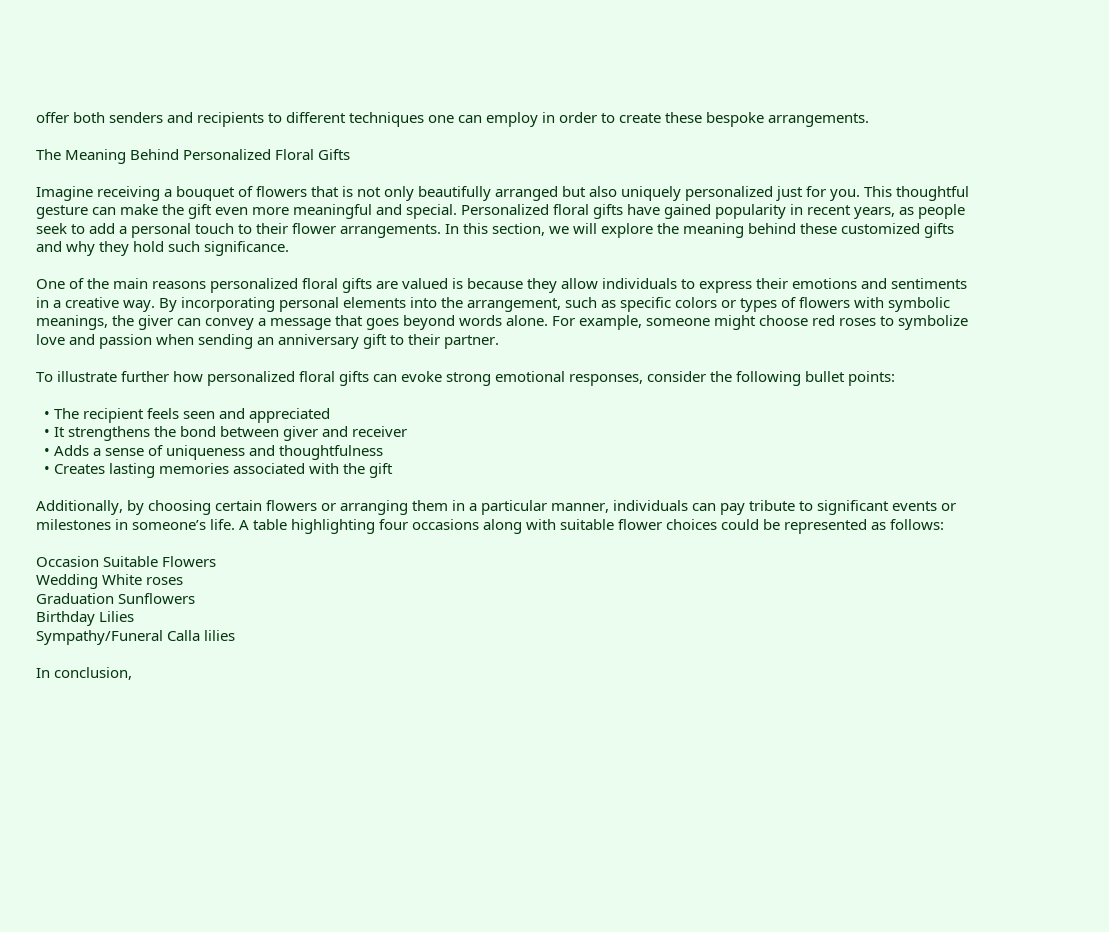offer both senders and recipients to different techniques one can employ in order to create these bespoke arrangements.

The Meaning Behind Personalized Floral Gifts

Imagine receiving a bouquet of flowers that is not only beautifully arranged but also uniquely personalized just for you. This thoughtful gesture can make the gift even more meaningful and special. Personalized floral gifts have gained popularity in recent years, as people seek to add a personal touch to their flower arrangements. In this section, we will explore the meaning behind these customized gifts and why they hold such significance.

One of the main reasons personalized floral gifts are valued is because they allow individuals to express their emotions and sentiments in a creative way. By incorporating personal elements into the arrangement, such as specific colors or types of flowers with symbolic meanings, the giver can convey a message that goes beyond words alone. For example, someone might choose red roses to symbolize love and passion when sending an anniversary gift to their partner.

To illustrate further how personalized floral gifts can evoke strong emotional responses, consider the following bullet points:

  • The recipient feels seen and appreciated
  • It strengthens the bond between giver and receiver
  • Adds a sense of uniqueness and thoughtfulness
  • Creates lasting memories associated with the gift

Additionally, by choosing certain flowers or arranging them in a particular manner, individuals can pay tribute to significant events or milestones in someone’s life. A table highlighting four occasions along with suitable flower choices could be represented as follows:

Occasion Suitable Flowers
Wedding White roses
Graduation Sunflowers
Birthday Lilies
Sympathy/Funeral Calla lilies

In conclusion,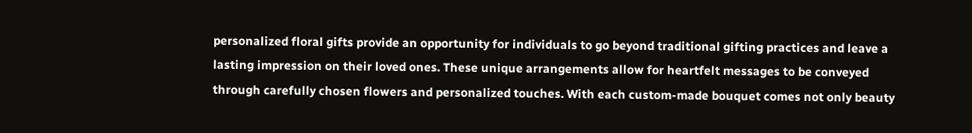personalized floral gifts provide an opportunity for individuals to go beyond traditional gifting practices and leave a lasting impression on their loved ones. These unique arrangements allow for heartfelt messages to be conveyed through carefully chosen flowers and personalized touches. With each custom-made bouquet comes not only beauty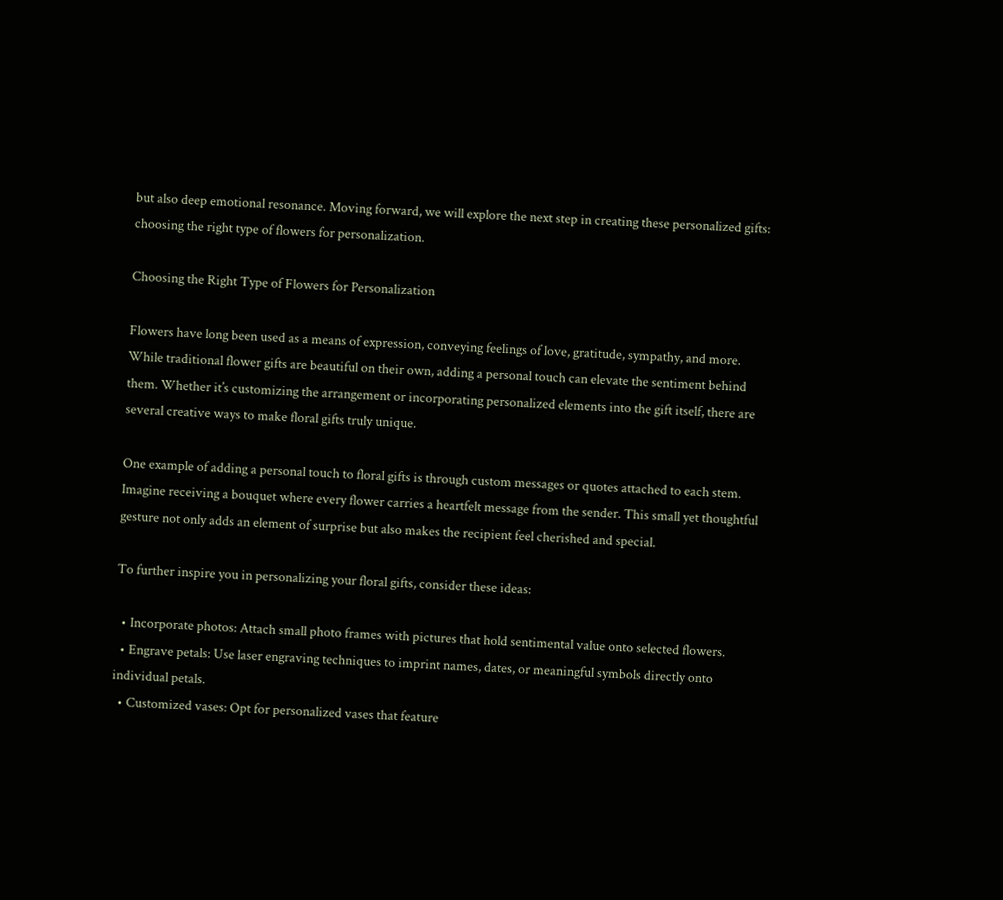but also deep emotional resonance. Moving forward, we will explore the next step in creating these personalized gifts: choosing the right type of flowers for personalization.

Choosing the Right Type of Flowers for Personalization

Flowers have long been used as a means of expression, conveying feelings of love, gratitude, sympathy, and more. While traditional flower gifts are beautiful on their own, adding a personal touch can elevate the sentiment behind them. Whether it’s customizing the arrangement or incorporating personalized elements into the gift itself, there are several creative ways to make floral gifts truly unique.

One example of adding a personal touch to floral gifts is through custom messages or quotes attached to each stem. Imagine receiving a bouquet where every flower carries a heartfelt message from the sender. This small yet thoughtful gesture not only adds an element of surprise but also makes the recipient feel cherished and special.

To further inspire you in personalizing your floral gifts, consider these ideas:

  • Incorporate photos: Attach small photo frames with pictures that hold sentimental value onto selected flowers.
  • Engrave petals: Use laser engraving techniques to imprint names, dates, or meaningful symbols directly onto individual petals.
  • Customized vases: Opt for personalized vases that feature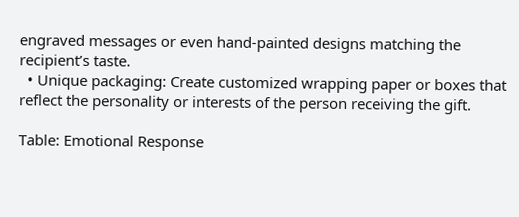engraved messages or even hand-painted designs matching the recipient’s taste.
  • Unique packaging: Create customized wrapping paper or boxes that reflect the personality or interests of the person receiving the gift.

Table: Emotional Response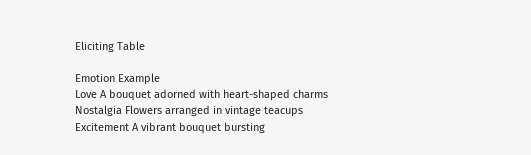Eliciting Table

Emotion Example
Love A bouquet adorned with heart-shaped charms
Nostalgia Flowers arranged in vintage teacups
Excitement A vibrant bouquet bursting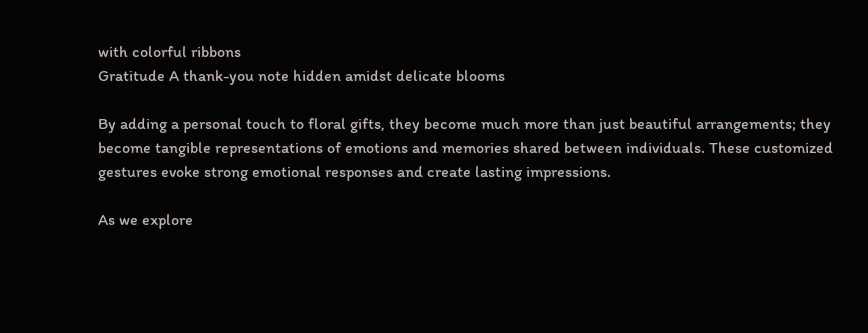with colorful ribbons
Gratitude A thank-you note hidden amidst delicate blooms

By adding a personal touch to floral gifts, they become much more than just beautiful arrangements; they become tangible representations of emotions and memories shared between individuals. These customized gestures evoke strong emotional responses and create lasting impressions.

As we explore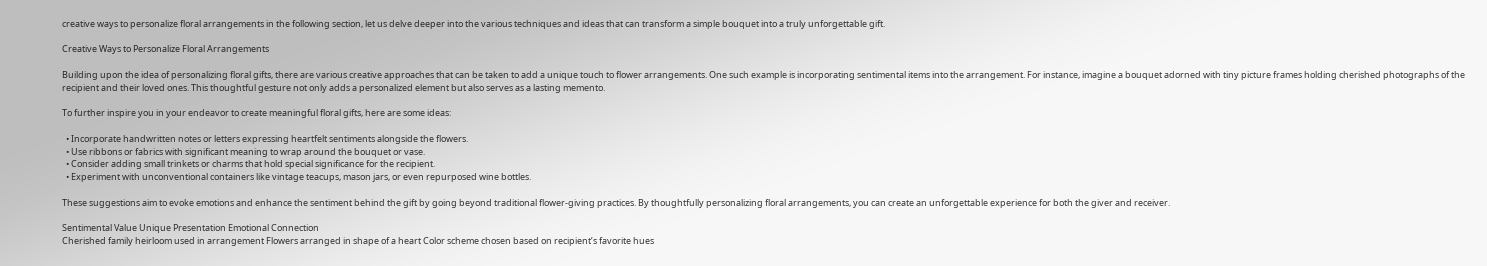creative ways to personalize floral arrangements in the following section, let us delve deeper into the various techniques and ideas that can transform a simple bouquet into a truly unforgettable gift.

Creative Ways to Personalize Floral Arrangements

Building upon the idea of personalizing floral gifts, there are various creative approaches that can be taken to add a unique touch to flower arrangements. One such example is incorporating sentimental items into the arrangement. For instance, imagine a bouquet adorned with tiny picture frames holding cherished photographs of the recipient and their loved ones. This thoughtful gesture not only adds a personalized element but also serves as a lasting memento.

To further inspire you in your endeavor to create meaningful floral gifts, here are some ideas:

  • Incorporate handwritten notes or letters expressing heartfelt sentiments alongside the flowers.
  • Use ribbons or fabrics with significant meaning to wrap around the bouquet or vase.
  • Consider adding small trinkets or charms that hold special significance for the recipient.
  • Experiment with unconventional containers like vintage teacups, mason jars, or even repurposed wine bottles.

These suggestions aim to evoke emotions and enhance the sentiment behind the gift by going beyond traditional flower-giving practices. By thoughtfully personalizing floral arrangements, you can create an unforgettable experience for both the giver and receiver.

Sentimental Value Unique Presentation Emotional Connection
Cherished family heirloom used in arrangement Flowers arranged in shape of a heart Color scheme chosen based on recipient’s favorite hues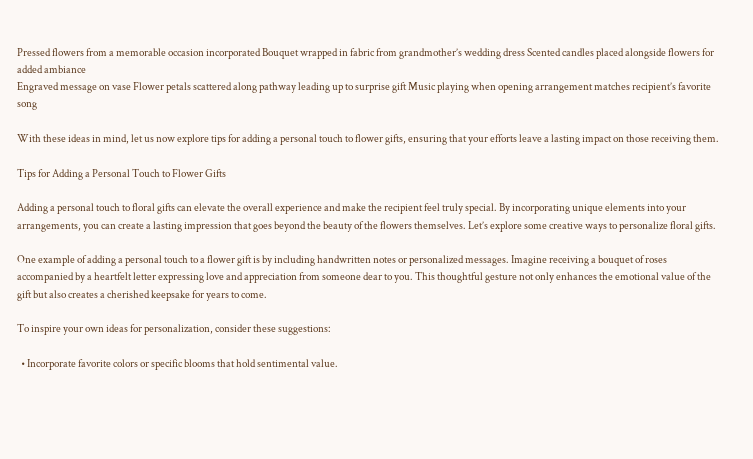Pressed flowers from a memorable occasion incorporated Bouquet wrapped in fabric from grandmother’s wedding dress Scented candles placed alongside flowers for added ambiance
Engraved message on vase Flower petals scattered along pathway leading up to surprise gift Music playing when opening arrangement matches recipient’s favorite song

With these ideas in mind, let us now explore tips for adding a personal touch to flower gifts, ensuring that your efforts leave a lasting impact on those receiving them.

Tips for Adding a Personal Touch to Flower Gifts

Adding a personal touch to floral gifts can elevate the overall experience and make the recipient feel truly special. By incorporating unique elements into your arrangements, you can create a lasting impression that goes beyond the beauty of the flowers themselves. Let’s explore some creative ways to personalize floral gifts.

One example of adding a personal touch to a flower gift is by including handwritten notes or personalized messages. Imagine receiving a bouquet of roses accompanied by a heartfelt letter expressing love and appreciation from someone dear to you. This thoughtful gesture not only enhances the emotional value of the gift but also creates a cherished keepsake for years to come.

To inspire your own ideas for personalization, consider these suggestions:

  • Incorporate favorite colors or specific blooms that hold sentimental value.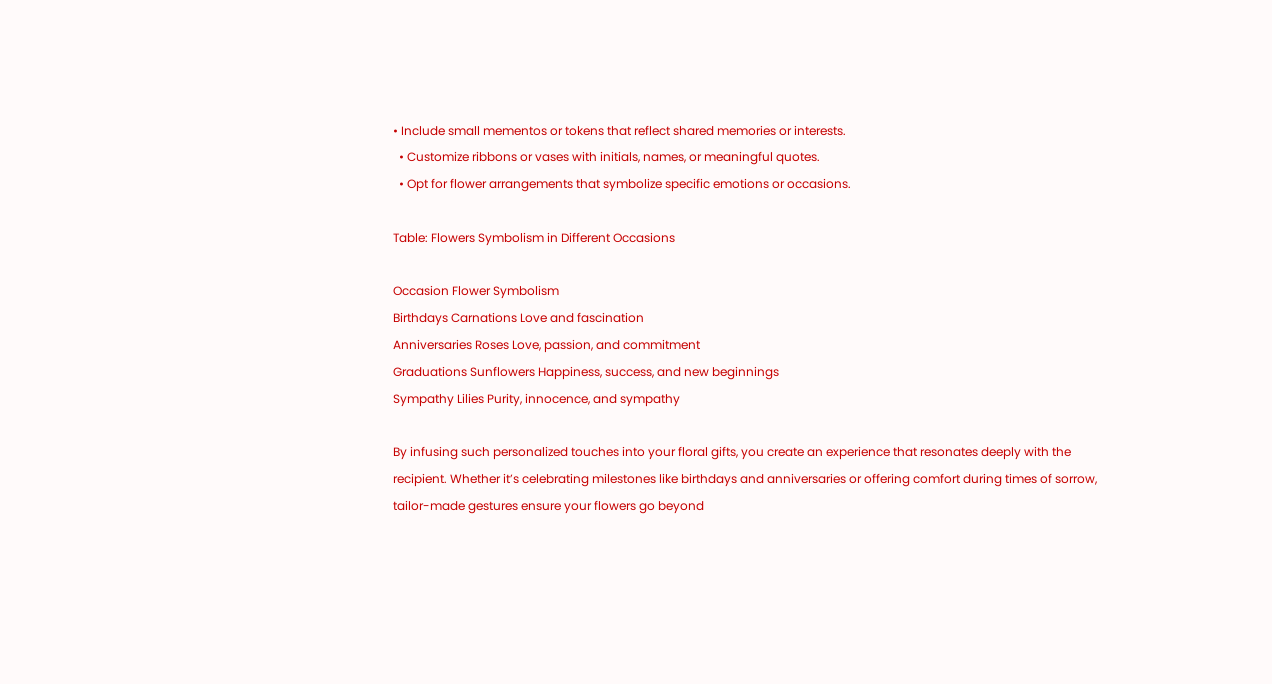• Include small mementos or tokens that reflect shared memories or interests.
  • Customize ribbons or vases with initials, names, or meaningful quotes.
  • Opt for flower arrangements that symbolize specific emotions or occasions.

Table: Flowers Symbolism in Different Occasions

Occasion Flower Symbolism
Birthdays Carnations Love and fascination
Anniversaries Roses Love, passion, and commitment
Graduations Sunflowers Happiness, success, and new beginnings
Sympathy Lilies Purity, innocence, and sympathy

By infusing such personalized touches into your floral gifts, you create an experience that resonates deeply with the recipient. Whether it’s celebrating milestones like birthdays and anniversaries or offering comfort during times of sorrow, tailor-made gestures ensure your flowers go beyond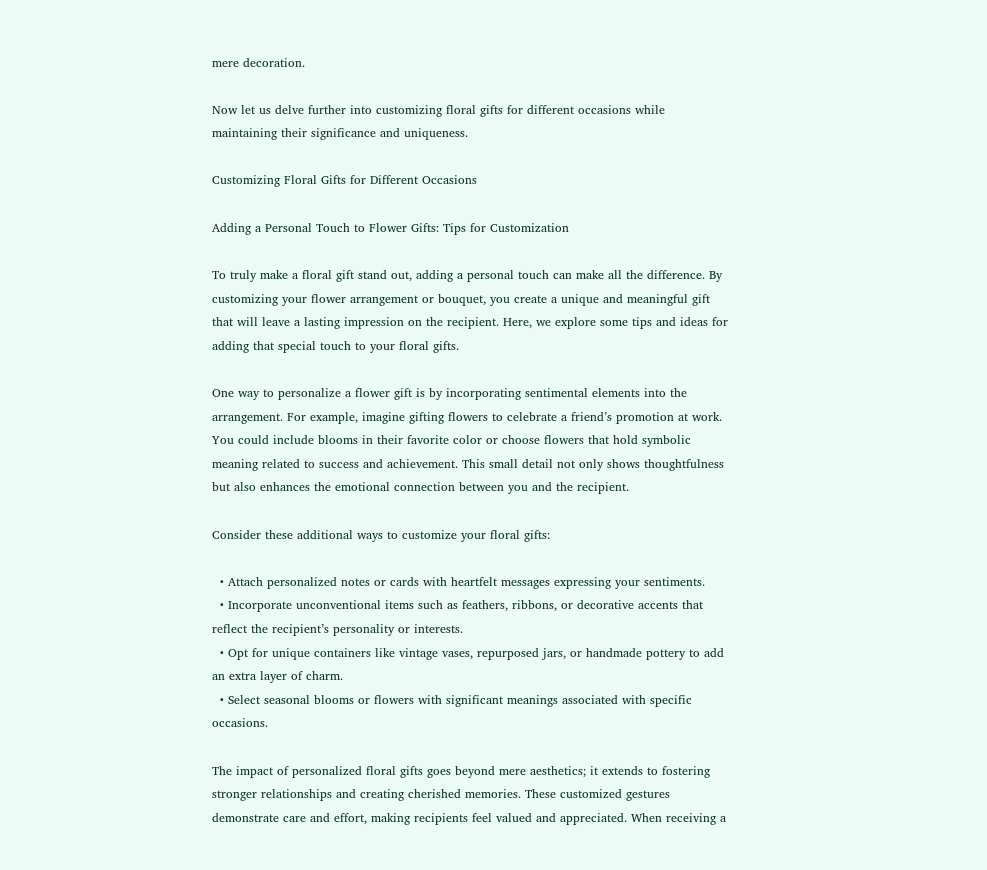mere decoration.

Now let us delve further into customizing floral gifts for different occasions while maintaining their significance and uniqueness.

Customizing Floral Gifts for Different Occasions

Adding a Personal Touch to Flower Gifts: Tips for Customization

To truly make a floral gift stand out, adding a personal touch can make all the difference. By customizing your flower arrangement or bouquet, you create a unique and meaningful gift that will leave a lasting impression on the recipient. Here, we explore some tips and ideas for adding that special touch to your floral gifts.

One way to personalize a flower gift is by incorporating sentimental elements into the arrangement. For example, imagine gifting flowers to celebrate a friend’s promotion at work. You could include blooms in their favorite color or choose flowers that hold symbolic meaning related to success and achievement. This small detail not only shows thoughtfulness but also enhances the emotional connection between you and the recipient.

Consider these additional ways to customize your floral gifts:

  • Attach personalized notes or cards with heartfelt messages expressing your sentiments.
  • Incorporate unconventional items such as feathers, ribbons, or decorative accents that reflect the recipient’s personality or interests.
  • Opt for unique containers like vintage vases, repurposed jars, or handmade pottery to add an extra layer of charm.
  • Select seasonal blooms or flowers with significant meanings associated with specific occasions.

The impact of personalized floral gifts goes beyond mere aesthetics; it extends to fostering stronger relationships and creating cherished memories. These customized gestures demonstrate care and effort, making recipients feel valued and appreciated. When receiving a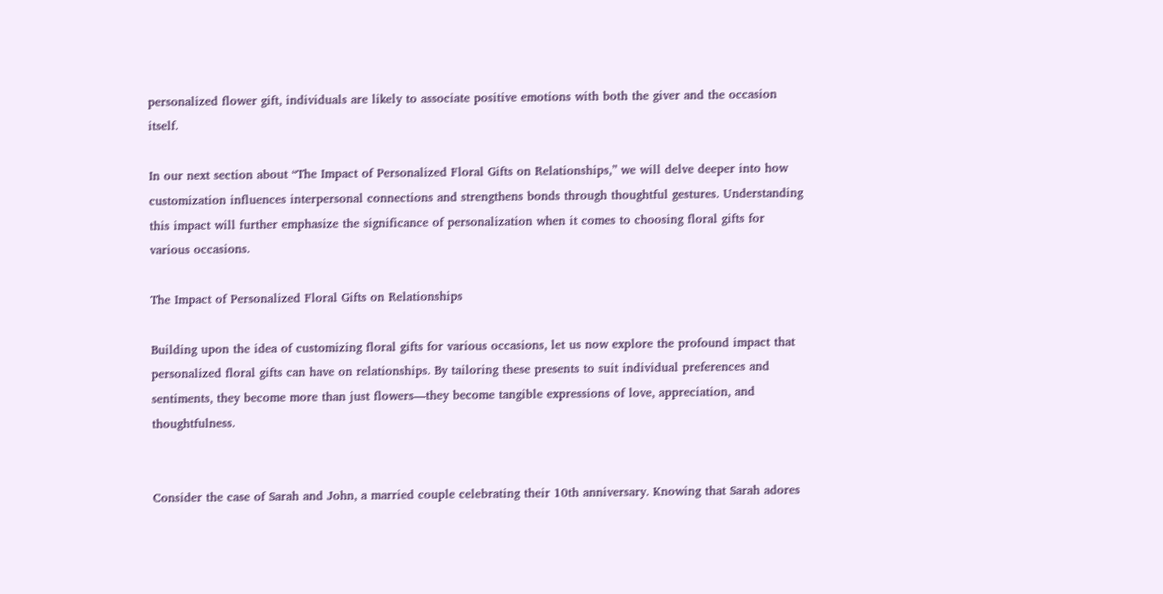personalized flower gift, individuals are likely to associate positive emotions with both the giver and the occasion itself.

In our next section about “The Impact of Personalized Floral Gifts on Relationships,” we will delve deeper into how customization influences interpersonal connections and strengthens bonds through thoughtful gestures. Understanding this impact will further emphasize the significance of personalization when it comes to choosing floral gifts for various occasions.

The Impact of Personalized Floral Gifts on Relationships

Building upon the idea of customizing floral gifts for various occasions, let us now explore the profound impact that personalized floral gifts can have on relationships. By tailoring these presents to suit individual preferences and sentiments, they become more than just flowers—they become tangible expressions of love, appreciation, and thoughtfulness.


Consider the case of Sarah and John, a married couple celebrating their 10th anniversary. Knowing that Sarah adores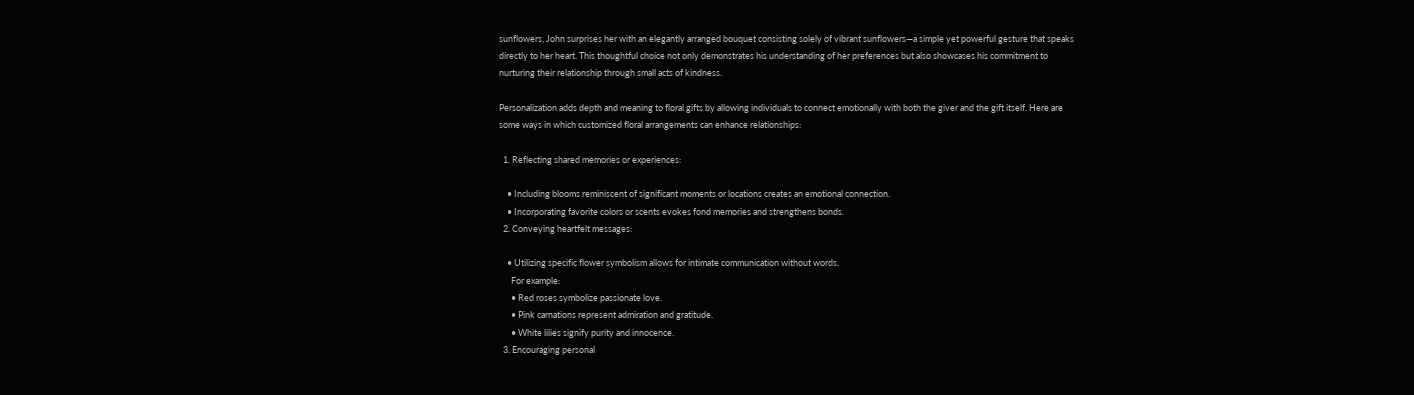sunflowers, John surprises her with an elegantly arranged bouquet consisting solely of vibrant sunflowers—a simple yet powerful gesture that speaks directly to her heart. This thoughtful choice not only demonstrates his understanding of her preferences but also showcases his commitment to nurturing their relationship through small acts of kindness.

Personalization adds depth and meaning to floral gifts by allowing individuals to connect emotionally with both the giver and the gift itself. Here are some ways in which customized floral arrangements can enhance relationships:

  1. Reflecting shared memories or experiences:

    • Including blooms reminiscent of significant moments or locations creates an emotional connection.
    • Incorporating favorite colors or scents evokes fond memories and strengthens bonds.
  2. Conveying heartfelt messages:

    • Utilizing specific flower symbolism allows for intimate communication without words.
      For example:
      • Red roses symbolize passionate love.
      • Pink carnations represent admiration and gratitude.
      • White lilies signify purity and innocence.
  3. Encouraging personal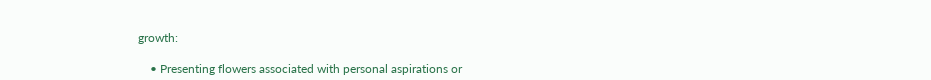growth:

    • Presenting flowers associated with personal aspirations or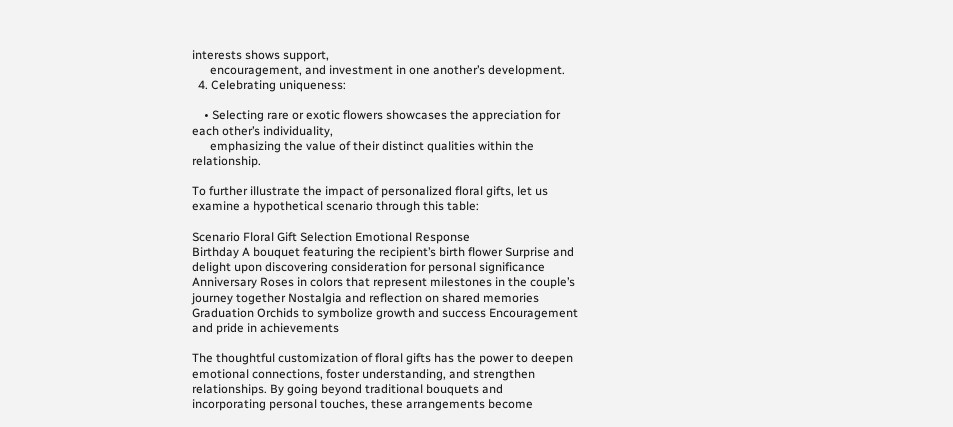interests shows support,
      encouragement, and investment in one another’s development.
  4. Celebrating uniqueness:

    • Selecting rare or exotic flowers showcases the appreciation for each other’s individuality,
      emphasizing the value of their distinct qualities within the relationship.

To further illustrate the impact of personalized floral gifts, let us examine a hypothetical scenario through this table:

Scenario Floral Gift Selection Emotional Response
Birthday A bouquet featuring the recipient’s birth flower Surprise and delight upon discovering consideration for personal significance
Anniversary Roses in colors that represent milestones in the couple’s journey together Nostalgia and reflection on shared memories
Graduation Orchids to symbolize growth and success Encouragement and pride in achievements

The thoughtful customization of floral gifts has the power to deepen emotional connections, foster understanding, and strengthen relationships. By going beyond traditional bouquets and incorporating personal touches, these arrangements become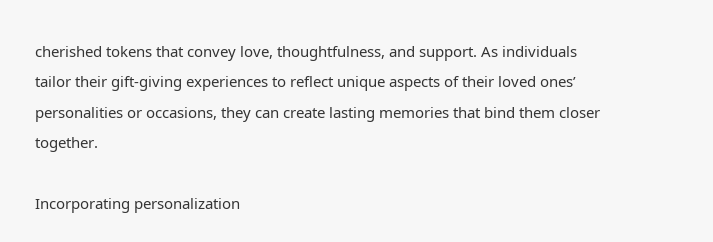cherished tokens that convey love, thoughtfulness, and support. As individuals tailor their gift-giving experiences to reflect unique aspects of their loved ones’ personalities or occasions, they can create lasting memories that bind them closer together.

Incorporating personalization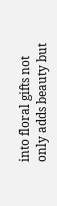into floral gifts not only adds beauty but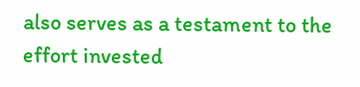also serves as a testament to the effort invested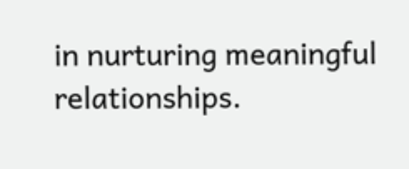in nurturing meaningful relationships.